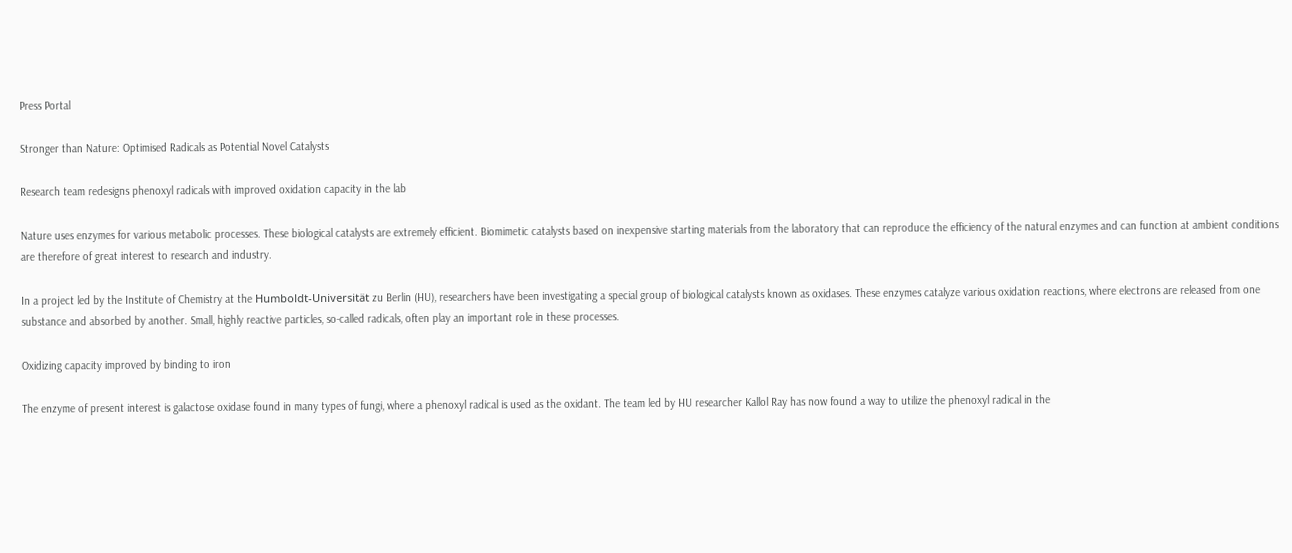Press Portal

Stronger than Nature: Optimised Radicals as Potential Novel Catalysts

Research team redesigns phenoxyl radicals with improved oxidation capacity in the lab

Nature uses enzymes for various metabolic processes. These biological catalysts are extremely efficient. Biomimetic catalysts based on inexpensive starting materials from the laboratory that can reproduce the efficiency of the natural enzymes and can function at ambient conditions are therefore of great interest to research and industry.

In a project led by the Institute of Chemistry at the Humboldt-Universität zu Berlin (HU), researchers have been investigating a special group of biological catalysts known as oxidases. These enzymes catalyze various oxidation reactions, where electrons are released from one substance and absorbed by another. Small, highly reactive particles, so-called radicals, often play an important role in these processes.

Oxidizing capacity improved by binding to iron

The enzyme of present interest is galactose oxidase found in many types of fungi, where a phenoxyl radical is used as the oxidant. The team led by HU researcher Kallol Ray has now found a way to utilize the phenoxyl radical in the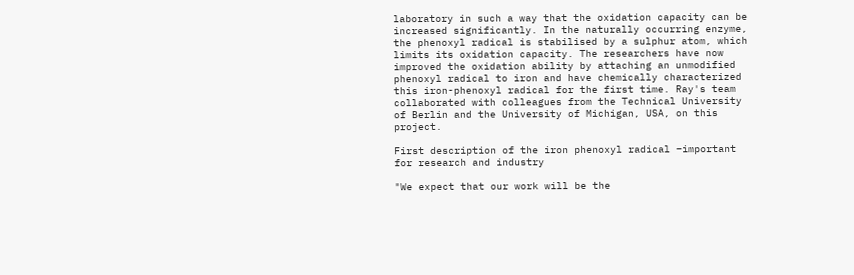laboratory in such a way that the oxidation capacity can be increased significantly. In the naturally occurring enzyme, the phenoxyl radical is stabilised by a sulphur atom, which limits its oxidation capacity. The researchers have now improved the oxidation ability by attaching an unmodified phenoxyl radical to iron and have chemically characterized this iron-phenoxyl radical for the first time. Ray's team collaborated with colleagues from the Technical University of Berlin and the University of Michigan, USA, on this project.

First description of the iron phenoxyl radical –important for research and industry

"We expect that our work will be the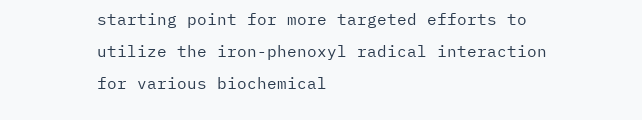starting point for more targeted efforts to utilize the iron-phenoxyl radical interaction for various biochemical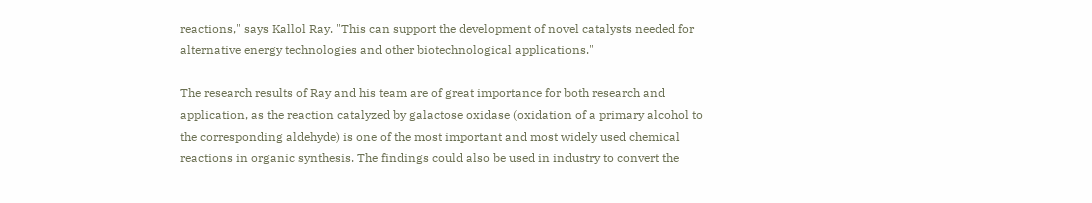reactions," says Kallol Ray. "This can support the development of novel catalysts needed for alternative energy technologies and other biotechnological applications."

The research results of Ray and his team are of great importance for both research and application, as the reaction catalyzed by galactose oxidase (oxidation of a primary alcohol to the corresponding aldehyde) is one of the most important and most widely used chemical reactions in organic synthesis. The findings could also be used in industry to convert the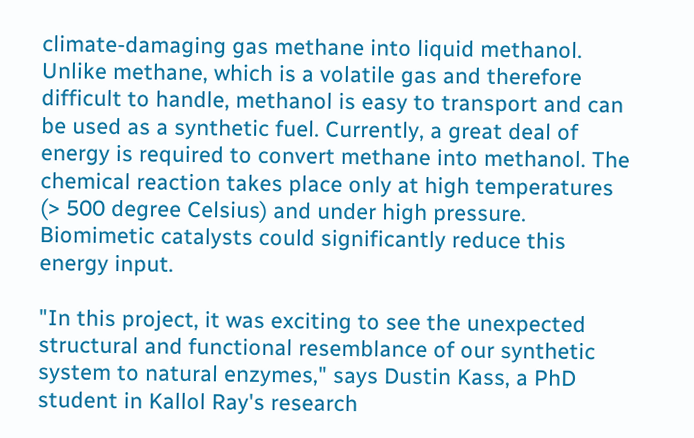climate-damaging gas methane into liquid methanol. Unlike methane, which is a volatile gas and therefore difficult to handle, methanol is easy to transport and can be used as a synthetic fuel. Currently, a great deal of energy is required to convert methane into methanol. The chemical reaction takes place only at high temperatures (> 500 degree Celsius) and under high pressure. Biomimetic catalysts could significantly reduce this energy input.

"In this project, it was exciting to see the unexpected structural and functional resemblance of our synthetic system to natural enzymes," says Dustin Kass, a PhD student in Kallol Ray's research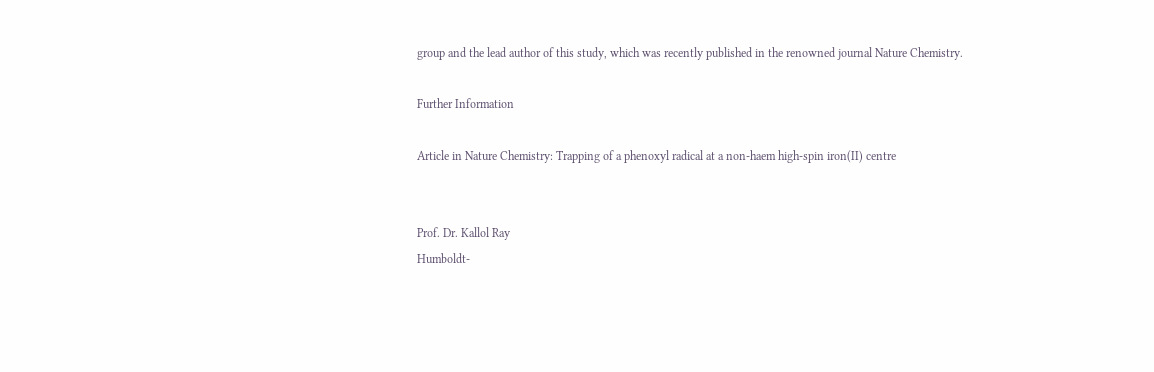group and the lead author of this study, which was recently published in the renowned journal Nature Chemistry.

Further Information

Article in Nature Chemistry: Trapping of a phenoxyl radical at a non-haem high-spin iron(II) centre


Prof. Dr. Kallol Ray
Humboldt-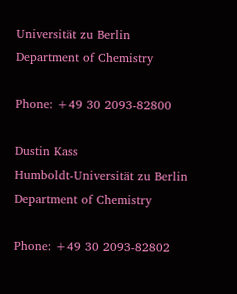Universität zu Berlin
Department of Chemistry

Phone: +49 30 2093-82800

Dustin Kass
Humboldt-Universität zu Berlin
Department of Chemistry

Phone: +49 30 2093-82802